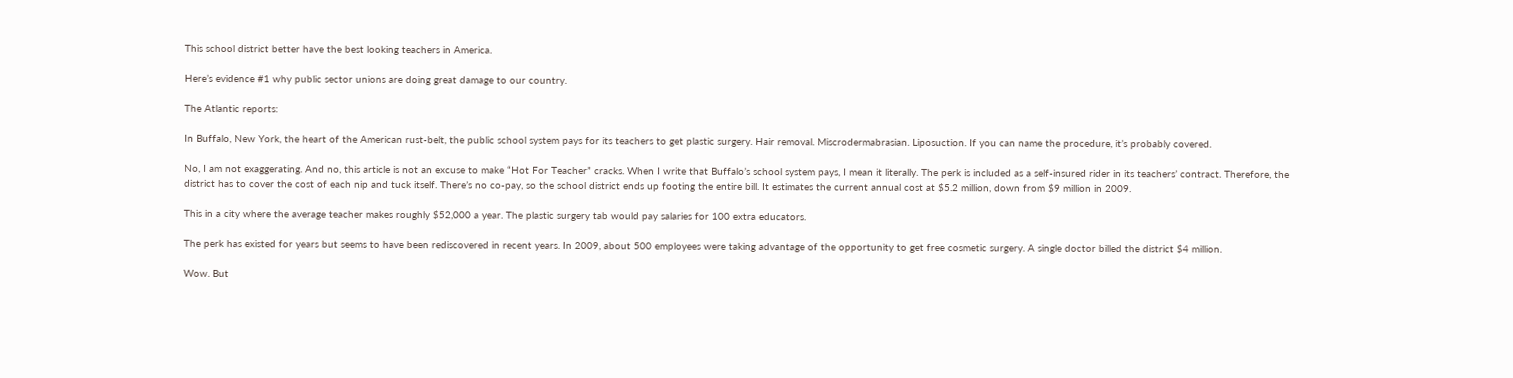This school district better have the best looking teachers in America.

Here’s evidence #1 why public sector unions are doing great damage to our country.

The Atlantic reports:

In Buffalo, New York, the heart of the American rust-belt, the public school system pays for its teachers to get plastic surgery. Hair removal. Miscrodermabrasian. Liposuction. If you can name the procedure, it’s probably covered.

No, I am not exaggerating. And no, this article is not an excuse to make “Hot For Teacher” cracks. When I write that Buffalo’s school system pays, I mean it literally. The perk is included as a self-insured rider in its teachers’ contract. Therefore, the district has to cover the cost of each nip and tuck itself. There’s no co-pay, so the school district ends up footing the entire bill. It estimates the current annual cost at $5.2 million, down from $9 million in 2009.

This in a city where the average teacher makes roughly $52,000 a year. The plastic surgery tab would pay salaries for 100 extra educators.

The perk has existed for years but seems to have been rediscovered in recent years. In 2009, about 500 employees were taking advantage of the opportunity to get free cosmetic surgery. A single doctor billed the district $4 million.

Wow. But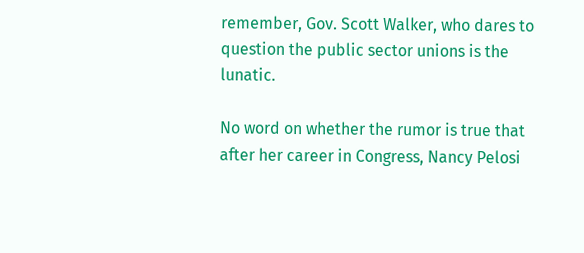remember, Gov. Scott Walker, who dares to question the public sector unions is the lunatic.

No word on whether the rumor is true that after her career in Congress, Nancy Pelosi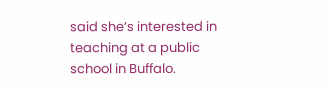said she’s interested in teaching at a public school in Buffalo.